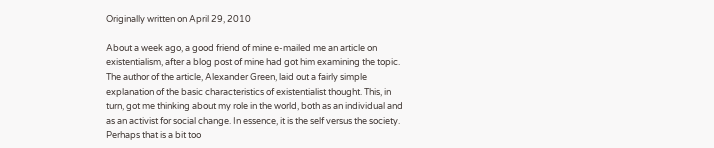Originally written on April 29, 2010

About a week ago, a good friend of mine e-mailed me an article on existentialism, after a blog post of mine had got him examining the topic. The author of the article, Alexander Green, laid out a fairly simple explanation of the basic characteristics of existentialist thought. This, in turn, got me thinking about my role in the world, both as an individual and as an activist for social change. In essence, it is the self versus the society. Perhaps that is a bit too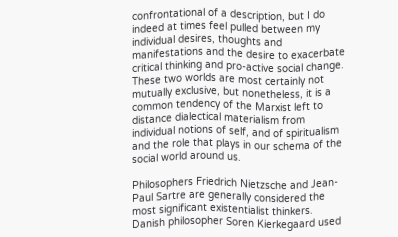confrontational of a description, but I do indeed at times feel pulled between my individual desires, thoughts and manifestations and the desire to exacerbate critical thinking and pro-active social change. These two worlds are most certainly not mutually exclusive, but nonetheless, it is a common tendency of the Marxist left to distance dialectical materialism from individual notions of self, and of spiritualism and the role that plays in our schema of the social world around us.

Philosophers Friedrich Nietzsche and Jean-Paul Sartre are generally considered the most significant existentialist thinkers. Danish philosopher Soren Kierkegaard used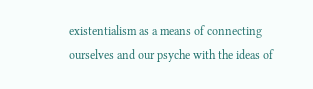existentialism as a means of connecting ourselves and our psyche with the ideas of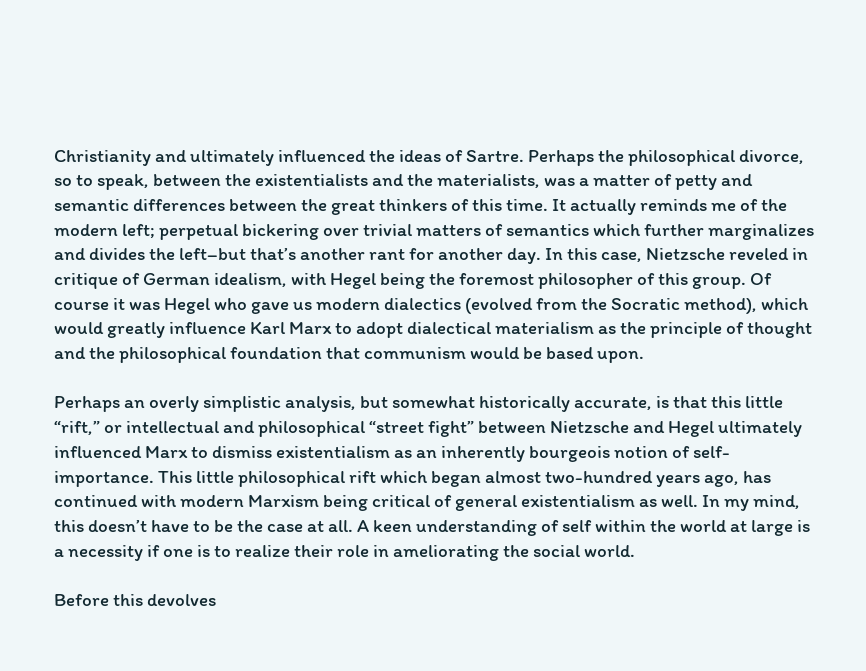Christianity and ultimately influenced the ideas of Sartre. Perhaps the philosophical divorce, so to speak, between the existentialists and the materialists, was a matter of petty and semantic differences between the great thinkers of this time. It actually reminds me of the modern left; perpetual bickering over trivial matters of semantics which further marginalizes and divides the left–but that’s another rant for another day. In this case, Nietzsche reveled in critique of German idealism, with Hegel being the foremost philosopher of this group. Of course it was Hegel who gave us modern dialectics (evolved from the Socratic method), which would greatly influence Karl Marx to adopt dialectical materialism as the principle of thought and the philosophical foundation that communism would be based upon.

Perhaps an overly simplistic analysis, but somewhat historically accurate, is that this little “rift,” or intellectual and philosophical “street fight” between Nietzsche and Hegel ultimately influenced Marx to dismiss existentialism as an inherently bourgeois notion of self-importance. This little philosophical rift which began almost two-hundred years ago, has continued with modern Marxism being critical of general existentialism as well. In my mind, this doesn’t have to be the case at all. A keen understanding of self within the world at large is a necessity if one is to realize their role in ameliorating the social world.

Before this devolves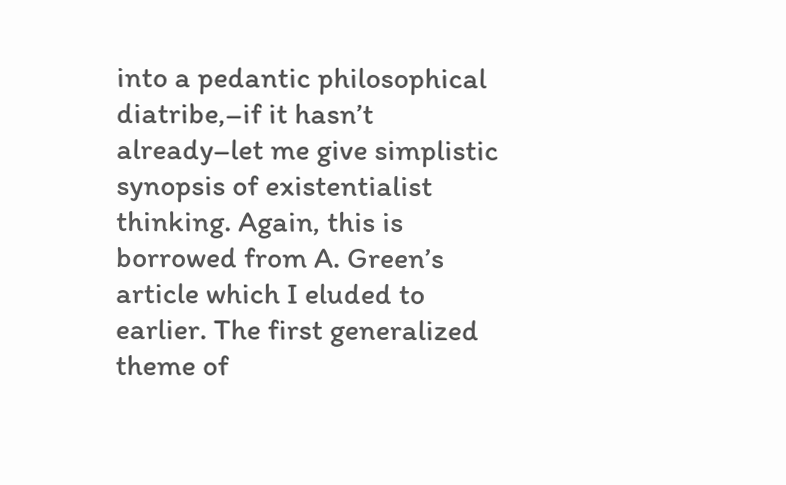into a pedantic philosophical diatribe,–if it hasn’t already–let me give simplistic synopsis of existentialist thinking. Again, this is borrowed from A. Green’s article which I eluded to earlier. The first generalized theme of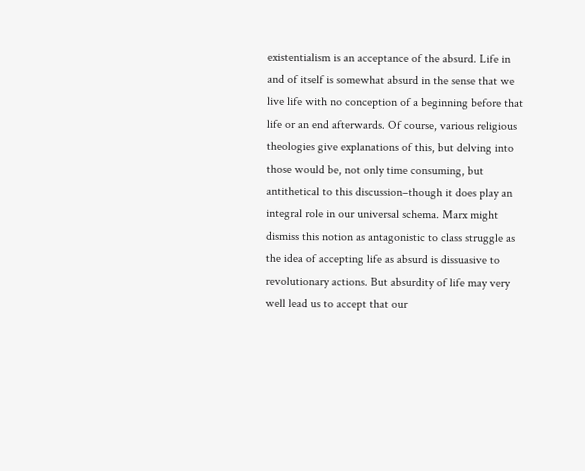existentialism is an acceptance of the absurd. Life in and of itself is somewhat absurd in the sense that we live life with no conception of a beginning before that life or an end afterwards. Of course, various religious theologies give explanations of this, but delving into those would be, not only time consuming, but antithetical to this discussion–though it does play an integral role in our universal schema. Marx might dismiss this notion as antagonistic to class struggle as the idea of accepting life as absurd is dissuasive to revolutionary actions. But absurdity of life may very well lead us to accept that our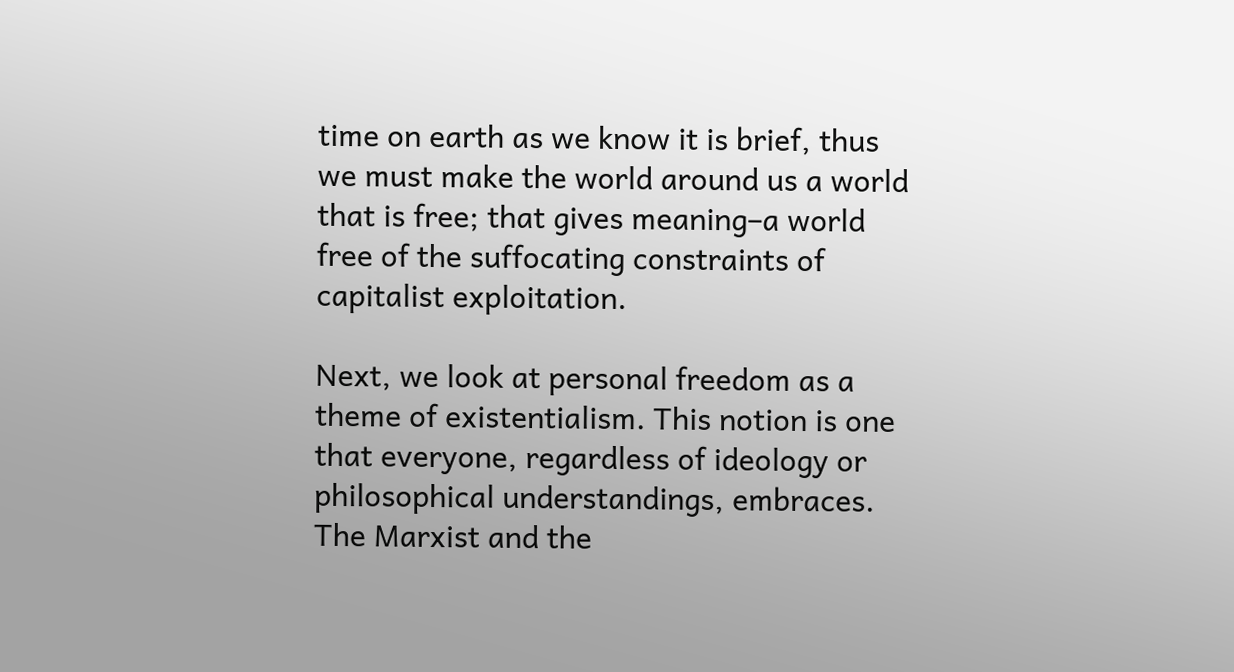time on earth as we know it is brief, thus we must make the world around us a world that is free; that gives meaning–a world free of the suffocating constraints of capitalist exploitation.

Next, we look at personal freedom as a theme of existentialism. This notion is one that everyone, regardless of ideology or philosophical understandings, embraces. The Marxist and the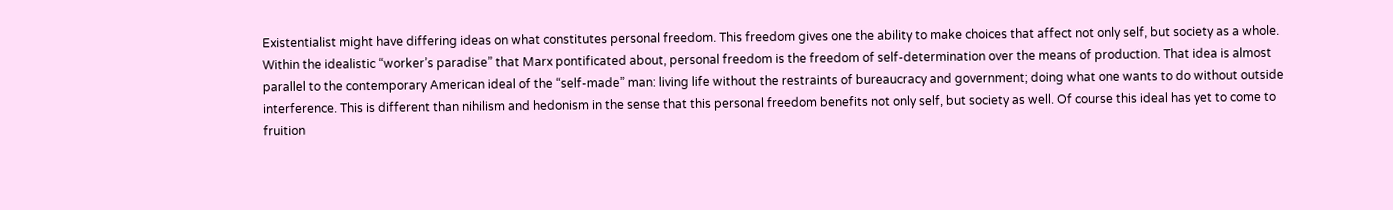Existentialist might have differing ideas on what constitutes personal freedom. This freedom gives one the ability to make choices that affect not only self, but society as a whole. Within the idealistic “worker’s paradise” that Marx pontificated about, personal freedom is the freedom of self-determination over the means of production. That idea is almost parallel to the contemporary American ideal of the “self-made” man: living life without the restraints of bureaucracy and government; doing what one wants to do without outside interference. This is different than nihilism and hedonism in the sense that this personal freedom benefits not only self, but society as well. Of course this ideal has yet to come to fruition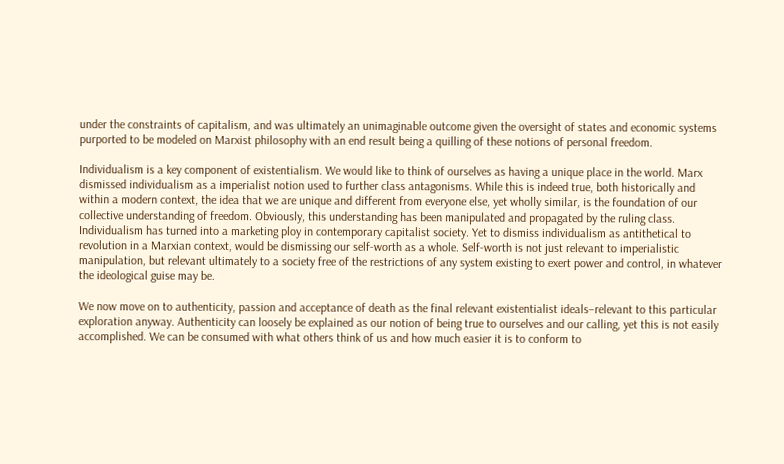under the constraints of capitalism, and was ultimately an unimaginable outcome given the oversight of states and economic systems purported to be modeled on Marxist philosophy with an end result being a quilling of these notions of personal freedom.

Individualism is a key component of existentialism. We would like to think of ourselves as having a unique place in the world. Marx dismissed individualism as a imperialist notion used to further class antagonisms. While this is indeed true, both historically and within a modern context, the idea that we are unique and different from everyone else, yet wholly similar, is the foundation of our collective understanding of freedom. Obviously, this understanding has been manipulated and propagated by the ruling class. Individualism has turned into a marketing ploy in contemporary capitalist society. Yet to dismiss individualism as antithetical to revolution in a Marxian context, would be dismissing our self-worth as a whole. Self-worth is not just relevant to imperialistic manipulation, but relevant ultimately to a society free of the restrictions of any system existing to exert power and control, in whatever the ideological guise may be.

We now move on to authenticity, passion and acceptance of death as the final relevant existentialist ideals–relevant to this particular exploration anyway. Authenticity can loosely be explained as our notion of being true to ourselves and our calling, yet this is not easily accomplished. We can be consumed with what others think of us and how much easier it is to conform to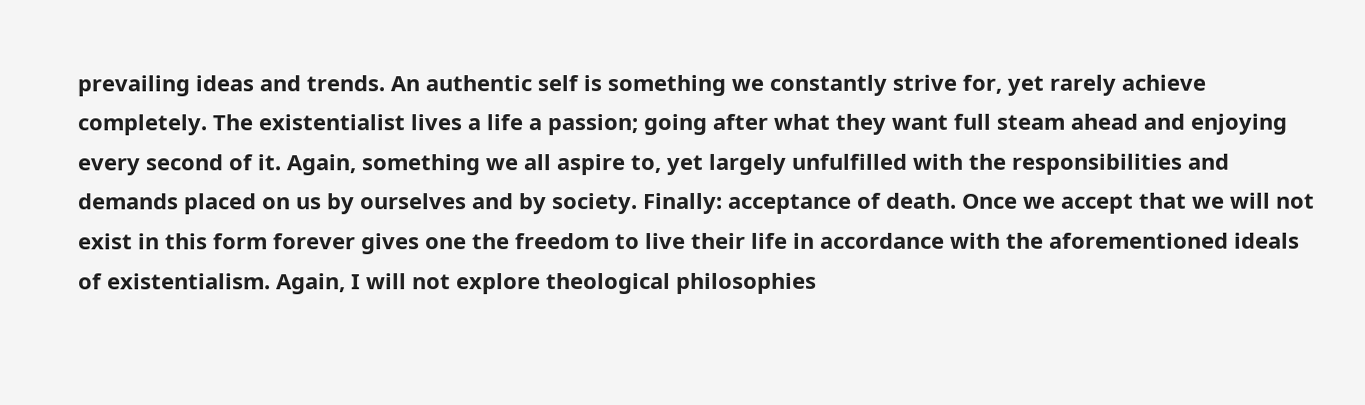prevailing ideas and trends. An authentic self is something we constantly strive for, yet rarely achieve completely. The existentialist lives a life a passion; going after what they want full steam ahead and enjoying every second of it. Again, something we all aspire to, yet largely unfulfilled with the responsibilities and demands placed on us by ourselves and by society. Finally: acceptance of death. Once we accept that we will not exist in this form forever gives one the freedom to live their life in accordance with the aforementioned ideals of existentialism. Again, I will not explore theological philosophies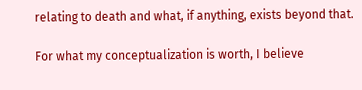relating to death and what, if anything, exists beyond that.

For what my conceptualization is worth, I believe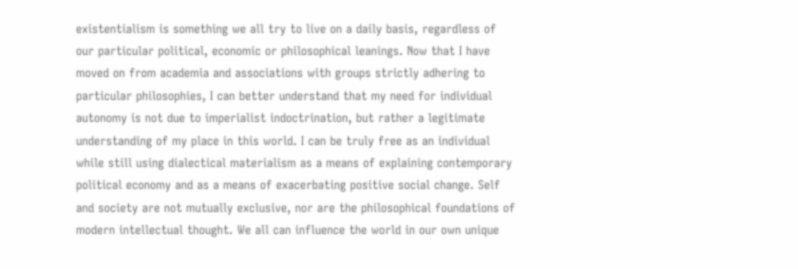existentialism is something we all try to live on a daily basis, regardless of our particular political, economic or philosophical leanings. Now that I have moved on from academia and associations with groups strictly adhering to particular philosophies, I can better understand that my need for individual autonomy is not due to imperialist indoctrination, but rather a legitimate understanding of my place in this world. I can be truly free as an individual while still using dialectical materialism as a means of explaining contemporary political economy and as a means of exacerbating positive social change. Self and society are not mutually exclusive, nor are the philosophical foundations of modern intellectual thought. We all can influence the world in our own unique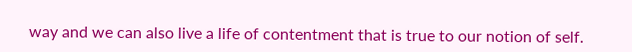way and we can also live a life of contentment that is true to our notion of self.